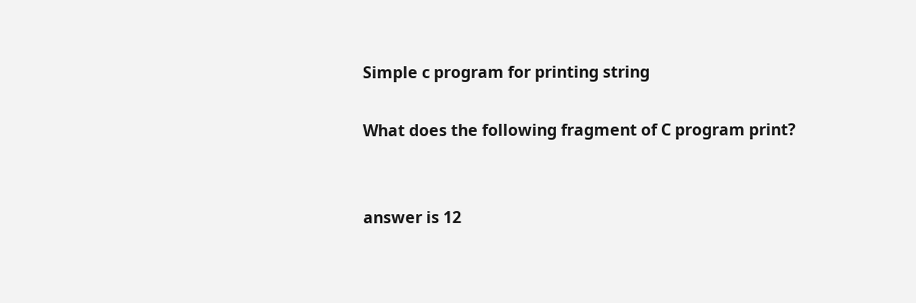Simple c program for printing string

What does the following fragment of C program print?


answer is 12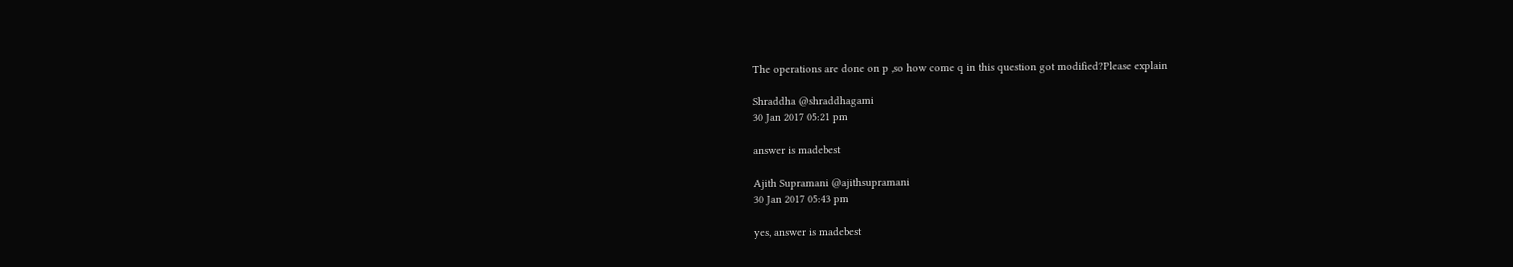The operations are done on p ,so how come q in this question got modified?Please explain

Shraddha @shraddhagami
30 Jan 2017 05:21 pm

answer is madebest

Ajith Supramani @ajithsupramani
30 Jan 2017 05:43 pm

yes, answer is madebest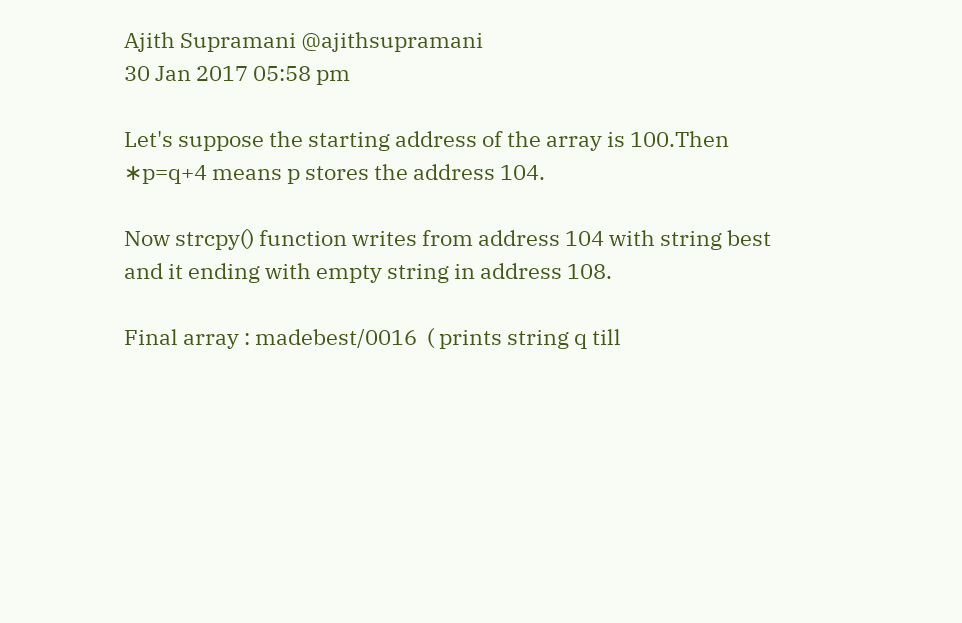Ajith Supramani @ajithsupramani
30 Jan 2017 05:58 pm

Let's suppose the starting address of the array is 100.Then ∗p=q+4 means p stores the address 104.

Now strcpy() function writes from address 104 with string best and it ending with empty string in address 108.

Final array : madebest/0016  ( prints string q till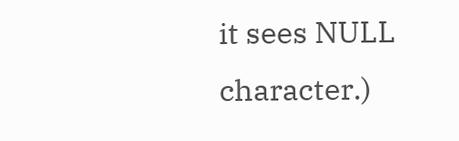it sees NULL character.)